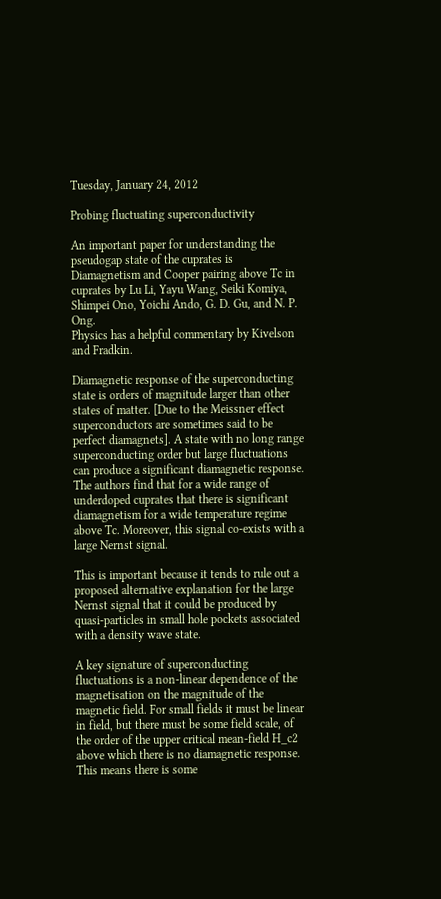Tuesday, January 24, 2012

Probing fluctuating superconductivity

An important paper for understanding the pseudogap state of the cuprates is Diamagnetism and Cooper pairing above Tc in cuprates by Lu Li, Yayu Wang, Seiki Komiya, Shimpei Ono, Yoichi Ando, G. D. Gu, and N. P. Ong.
Physics has a helpful commentary by Kivelson and Fradkin.

Diamagnetic response of the superconducting state is orders of magnitude larger than other states of matter. [Due to the Meissner effect superconductors are sometimes said to be perfect diamagnets]. A state with no long range superconducting order but large fluctuations can produce a significant diamagnetic response. The authors find that for a wide range of underdoped cuprates that there is significant diamagnetism for a wide temperature regime above Tc. Moreover, this signal co-exists with a large Nernst signal.

This is important because it tends to rule out a proposed alternative explanation for the large Nernst signal that it could be produced by quasi-particles in small hole pockets associated with a density wave state.

A key signature of superconducting fluctuations is a non-linear dependence of the magnetisation on the magnitude of the magnetic field. For small fields it must be linear in field, but there must be some field scale, of the order of the upper critical mean-field H_c2 above which there is no diamagnetic response. This means there is some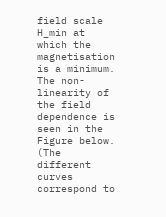field scale H_min at which the magnetisation is a minimum. The non-linearity of the field dependence is seen in the Figure below. (The different curves correspond to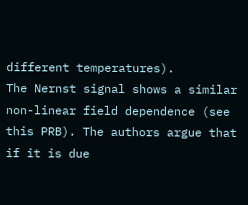different temperatures).
The Nernst signal shows a similar non-linear field dependence (see this PRB). The authors argue that if it is due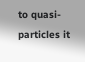to quasi-particles it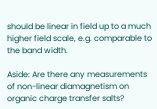should be linear in field up to a much higher field scale, e.g. comparable to the band width.

Aside: Are there any measurements of non-linear diamagnetism on organic charge transfer salts?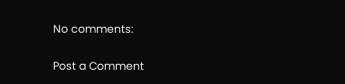No comments:

Post a Comment